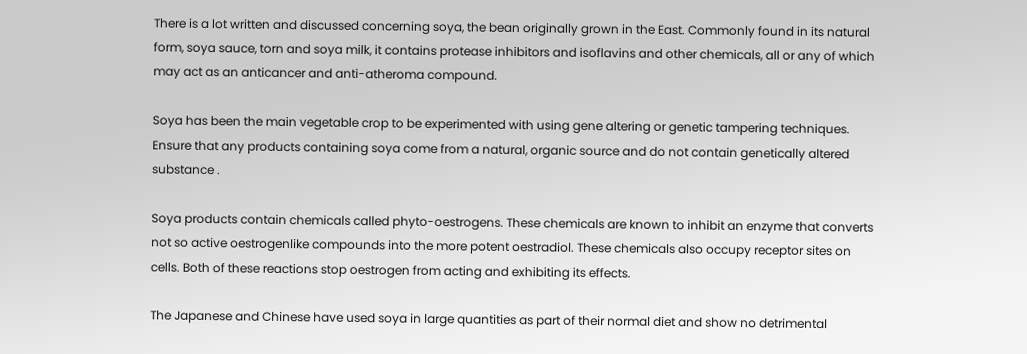There is a lot written and discussed concerning soya, the bean originally grown in the East. Commonly found in its natural form, soya sauce, torn and soya milk, it contains protease inhibitors and isoflavins and other chemicals, all or any of which may act as an anticancer and anti-atheroma compound.

Soya has been the main vegetable crop to be experimented with using gene altering or genetic tampering techniques. Ensure that any products containing soya come from a natural, organic source and do not contain genetically altered substance .

Soya products contain chemicals called phyto-oestrogens. These chemicals are known to inhibit an enzyme that converts not so active oestrogenlike compounds into the more potent oestradiol. These chemicals also occupy receptor sites on cells. Both of these reactions stop oestrogen from acting and exhibiting its effects.

The Japanese and Chinese have used soya in large quantities as part of their normal diet and show no detrimental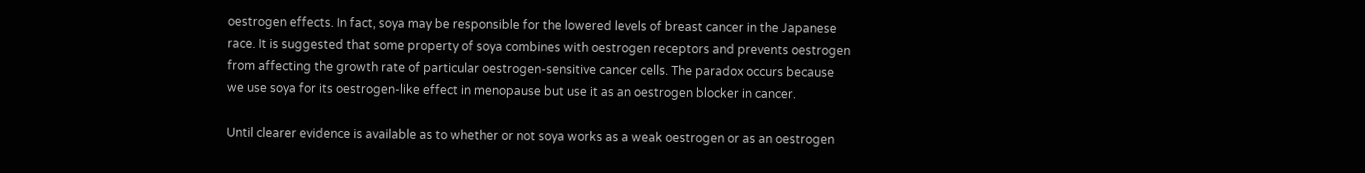oestrogen effects. In fact, soya may be responsible for the lowered levels of breast cancer in the Japanese race. It is suggested that some property of soya combines with oestrogen receptors and prevents oestrogen from affecting the growth rate of particular oestrogen-sensitive cancer cells. The paradox occurs because we use soya for its oestrogen-like effect in menopause but use it as an oestrogen blocker in cancer.

Until clearer evidence is available as to whether or not soya works as a weak oestrogen or as an oestrogen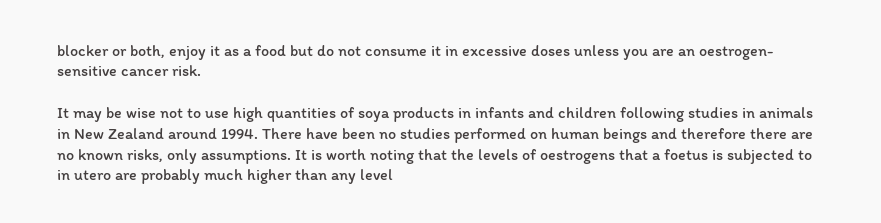blocker or both, enjoy it as a food but do not consume it in excessive doses unless you are an oestrogen-sensitive cancer risk.

It may be wise not to use high quantities of soya products in infants and children following studies in animals in New Zealand around 1994. There have been no studies performed on human beings and therefore there are no known risks, only assumptions. It is worth noting that the levels of oestrogens that a foetus is subjected to in utero are probably much higher than any level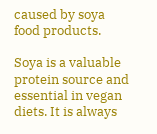caused by soya food products.

Soya is a valuable protein source and essential in vegan diets. It is always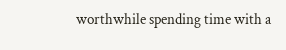worthwhile spending time with a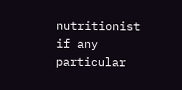nutritionist if any particular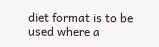diet format is to be used where a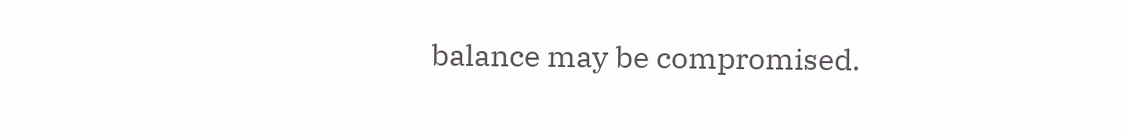balance may be compromised.